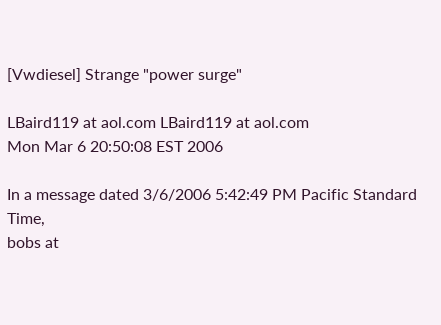[Vwdiesel] Strange "power surge"

LBaird119 at aol.com LBaird119 at aol.com
Mon Mar 6 20:50:08 EST 2006

In a message dated 3/6/2006 5:42:49 PM Pacific Standard Time,
bobs at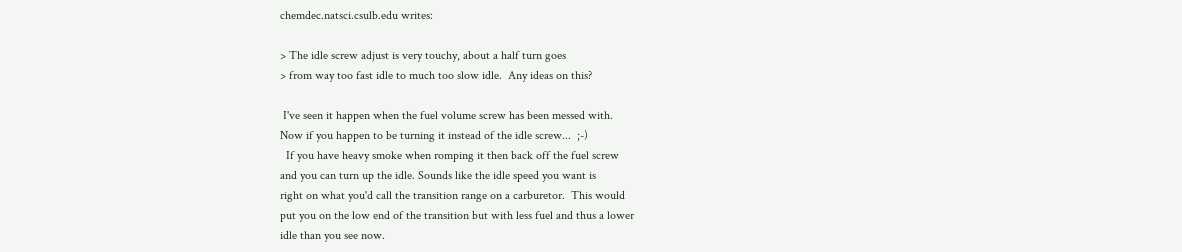chemdec.natsci.csulb.edu writes:

> The idle screw adjust is very touchy, about a half turn goes
> from way too fast idle to much too slow idle.  Any ideas on this?

 I've seen it happen when the fuel volume screw has been messed with.
Now if you happen to be turning it instead of the idle screw...  ;-)
  If you have heavy smoke when romping it then back off the fuel screw
and you can turn up the idle. Sounds like the idle speed you want is
right on what you'd call the transition range on a carburetor.  This would
put you on the low end of the transition but with less fuel and thus a lower
idle than you see now.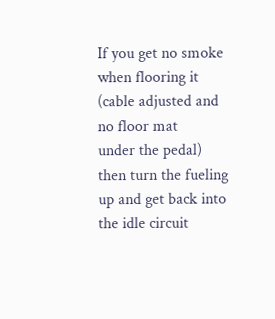If you get no smoke when flooring it (cable adjusted and no floor mat
under the pedal) then turn the fueling up and get back into the idle circuit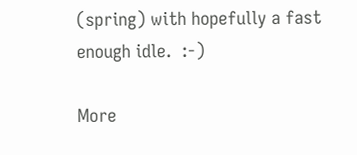(spring) with hopefully a fast enough idle.  :-)

More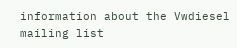information about the Vwdiesel mailing list